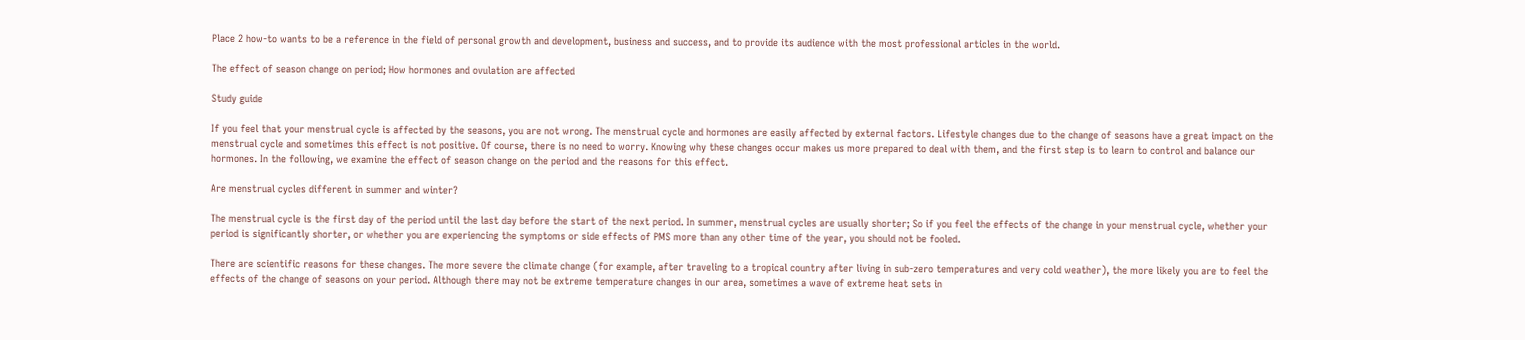Place 2 how-to wants to be a reference in the field of personal growth and development, business and success, and to provide its audience with the most professional articles in the world.

The effect of season change on period; How hormones and ovulation are affected

Study guide

If you feel that your menstrual cycle is affected by the seasons, you are not wrong. The menstrual cycle and hormones are easily affected by external factors. Lifestyle changes due to the change of seasons have a great impact on the menstrual cycle and sometimes this effect is not positive. Of course, there is no need to worry. Knowing why these changes occur makes us more prepared to deal with them, and the first step is to learn to control and balance our hormones. In the following, we examine the effect of season change on the period and the reasons for this effect.

Are menstrual cycles different in summer and winter?

The menstrual cycle is the first day of the period until the last day before the start of the next period. In summer, menstrual cycles are usually shorter; So if you feel the effects of the change in your menstrual cycle, whether your period is significantly shorter, or whether you are experiencing the symptoms or side effects of PMS more than any other time of the year, you should not be fooled.

There are scientific reasons for these changes. The more severe the climate change (for example, after traveling to a tropical country after living in sub-zero temperatures and very cold weather), the more likely you are to feel the effects of the change of seasons on your period. Although there may not be extreme temperature changes in our area, sometimes a wave of extreme heat sets in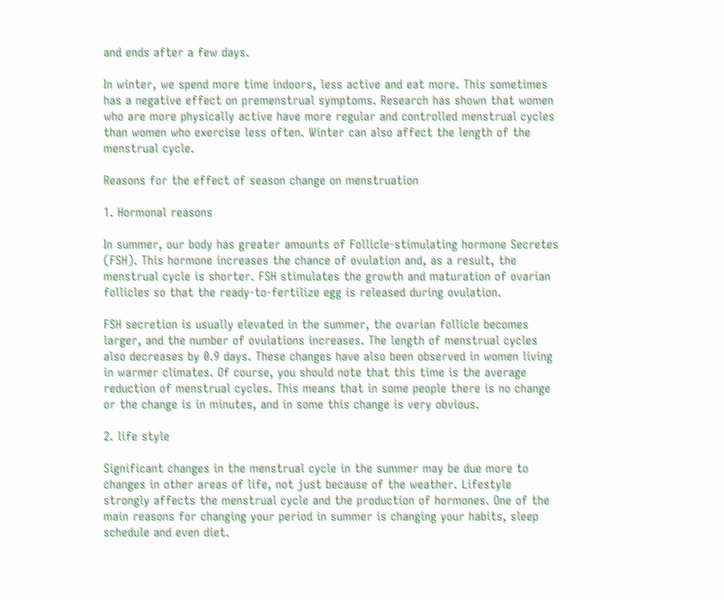and ends after a few days.

In winter, we spend more time indoors, less active and eat more. This sometimes has a negative effect on premenstrual symptoms. Research has shown that women who are more physically active have more regular and controlled menstrual cycles than women who exercise less often. Winter can also affect the length of the menstrual cycle.

Reasons for the effect of season change on menstruation

1. Hormonal reasons

In summer, our body has greater amounts of Follicle-stimulating hormone Secretes (FSH). This hormone increases the chance of ovulation and, as a result, the menstrual cycle is shorter. FSH stimulates the growth and maturation of ovarian follicles so that the ready-to-fertilize egg is released during ovulation.

FSH secretion is usually elevated in the summer, the ovarian follicle becomes larger, and the number of ovulations increases. The length of menstrual cycles also decreases by 0.9 days. These changes have also been observed in women living in warmer climates. Of course, you should note that this time is the average reduction of menstrual cycles. This means that in some people there is no change or the change is in minutes, and in some this change is very obvious.

2. life style

Significant changes in the menstrual cycle in the summer may be due more to changes in other areas of life, not just because of the weather. Lifestyle strongly affects the menstrual cycle and the production of hormones. One of the main reasons for changing your period in summer is changing your habits, sleep schedule and even diet.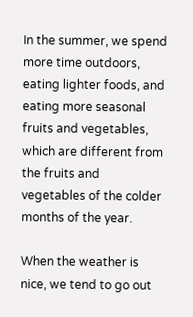In the summer, we spend more time outdoors, eating lighter foods, and eating more seasonal fruits and vegetables, which are different from the fruits and vegetables of the colder months of the year.

When the weather is nice, we tend to go out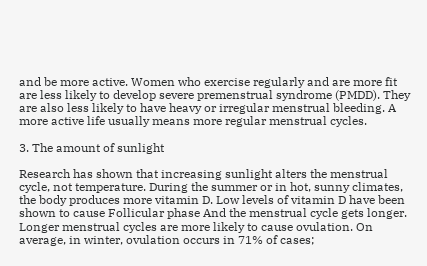and be more active. Women who exercise regularly and are more fit are less likely to develop severe premenstrual syndrome (PMDD). They are also less likely to have heavy or irregular menstrual bleeding. A more active life usually means more regular menstrual cycles.

3. The amount of sunlight

Research has shown that increasing sunlight alters the menstrual cycle, not temperature. During the summer or in hot, sunny climates, the body produces more vitamin D. Low levels of vitamin D have been shown to cause Follicular phase And the menstrual cycle gets longer. Longer menstrual cycles are more likely to cause ovulation. On average, in winter, ovulation occurs in 71% of cases;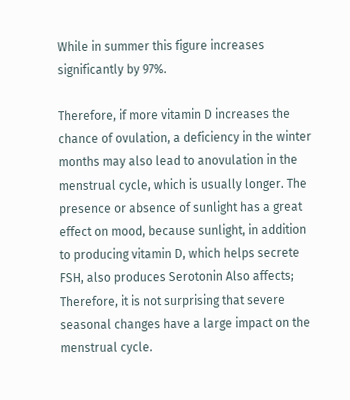While in summer this figure increases significantly by 97%.

Therefore, if more vitamin D increases the chance of ovulation, a deficiency in the winter months may also lead to anovulation in the menstrual cycle, which is usually longer. The presence or absence of sunlight has a great effect on mood, because sunlight, in addition to producing vitamin D, which helps secrete FSH, also produces Serotonin Also affects; Therefore, it is not surprising that severe seasonal changes have a large impact on the menstrual cycle.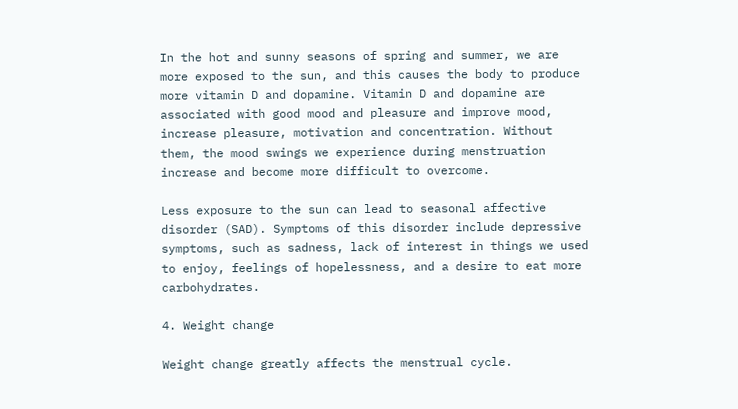In the hot and sunny seasons of spring and summer, we are more exposed to the sun, and this causes the body to produce more vitamin D and dopamine. Vitamin D and dopamine are associated with good mood and pleasure and improve mood, increase pleasure, motivation and concentration. Without them, the mood swings we experience during menstruation increase and become more difficult to overcome.

Less exposure to the sun can lead to seasonal affective disorder (SAD). Symptoms of this disorder include depressive symptoms, such as sadness, lack of interest in things we used to enjoy, feelings of hopelessness, and a desire to eat more carbohydrates.

4. Weight change

Weight change greatly affects the menstrual cycle.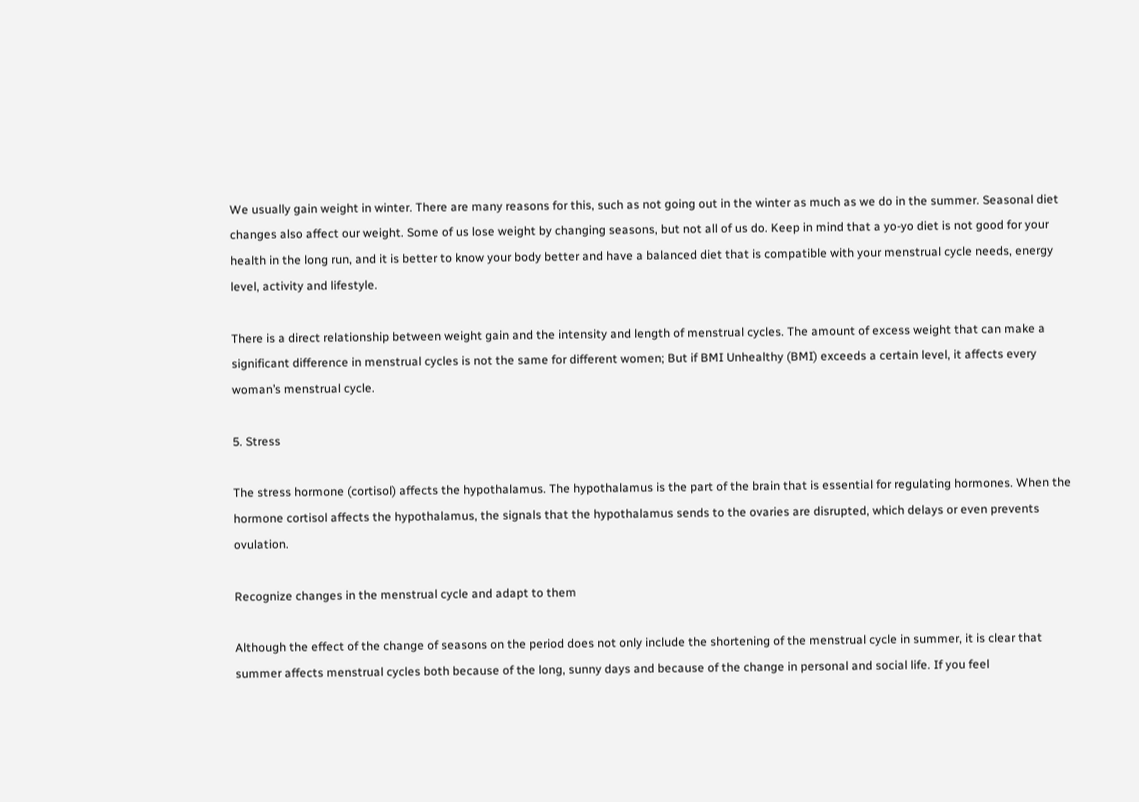We usually gain weight in winter. There are many reasons for this, such as not going out in the winter as much as we do in the summer. Seasonal diet changes also affect our weight. Some of us lose weight by changing seasons, but not all of us do. Keep in mind that a yo-yo diet is not good for your health in the long run, and it is better to know your body better and have a balanced diet that is compatible with your menstrual cycle needs, energy level, activity and lifestyle.

There is a direct relationship between weight gain and the intensity and length of menstrual cycles. The amount of excess weight that can make a significant difference in menstrual cycles is not the same for different women; But if BMI Unhealthy (BMI) exceeds a certain level, it affects every woman’s menstrual cycle.

5. Stress

The stress hormone (cortisol) affects the hypothalamus. The hypothalamus is the part of the brain that is essential for regulating hormones. When the hormone cortisol affects the hypothalamus, the signals that the hypothalamus sends to the ovaries are disrupted, which delays or even prevents ovulation.

Recognize changes in the menstrual cycle and adapt to them

Although the effect of the change of seasons on the period does not only include the shortening of the menstrual cycle in summer, it is clear that summer affects menstrual cycles both because of the long, sunny days and because of the change in personal and social life. If you feel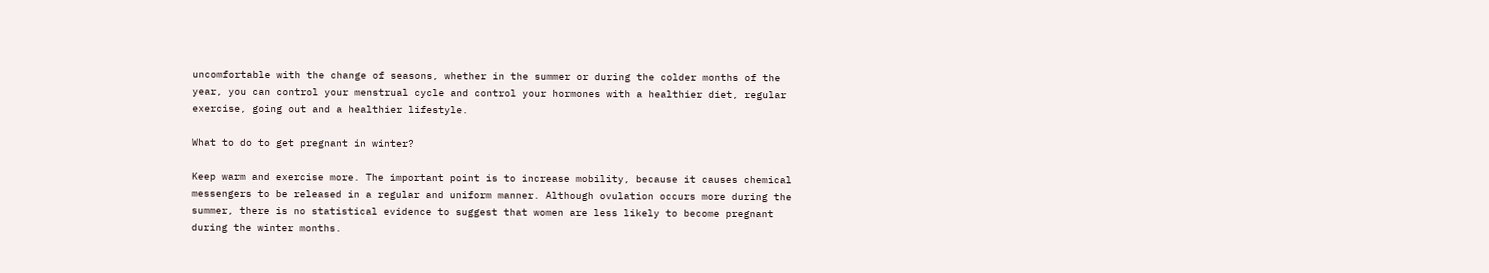uncomfortable with the change of seasons, whether in the summer or during the colder months of the year, you can control your menstrual cycle and control your hormones with a healthier diet, regular exercise, going out and a healthier lifestyle.

What to do to get pregnant in winter?

Keep warm and exercise more. The important point is to increase mobility, because it causes chemical messengers to be released in a regular and uniform manner. Although ovulation occurs more during the summer, there is no statistical evidence to suggest that women are less likely to become pregnant during the winter months.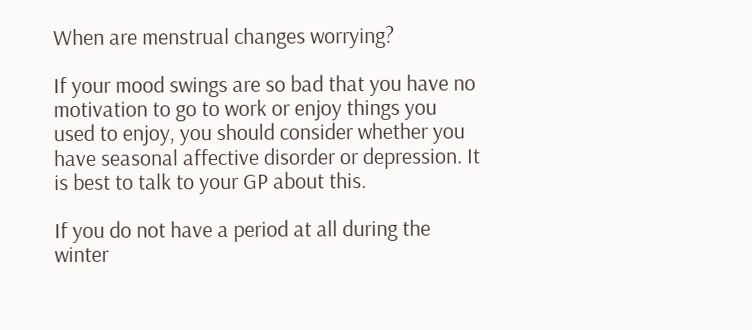When are menstrual changes worrying?

If your mood swings are so bad that you have no motivation to go to work or enjoy things you used to enjoy, you should consider whether you have seasonal affective disorder or depression. It is best to talk to your GP about this.

If you do not have a period at all during the winter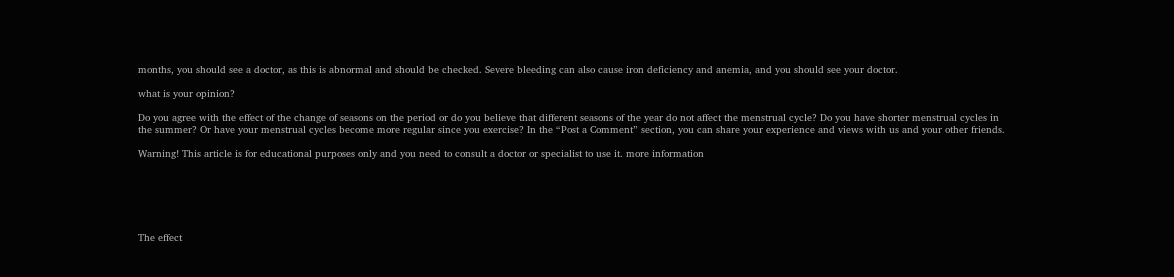months, you should see a doctor, as this is abnormal and should be checked. Severe bleeding can also cause iron deficiency and anemia, and you should see your doctor.

what is your opinion?

Do you agree with the effect of the change of seasons on the period or do you believe that different seasons of the year do not affect the menstrual cycle? Do you have shorter menstrual cycles in the summer? Or have your menstrual cycles become more regular since you exercise? In the “Post a Comment” section, you can share your experience and views with us and your other friends.

Warning! This article is for educational purposes only and you need to consult a doctor or specialist to use it. more information






The effect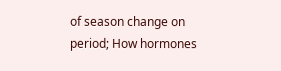of season change on period; How hormones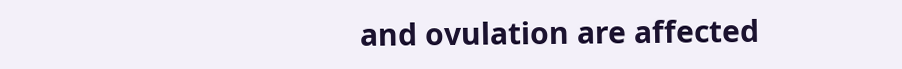and ovulation are affected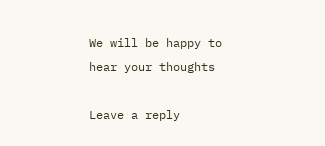We will be happy to hear your thoughts

Leave a reply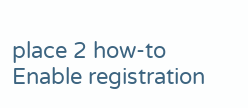place 2 how-to
Enable registration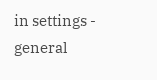in settings - general